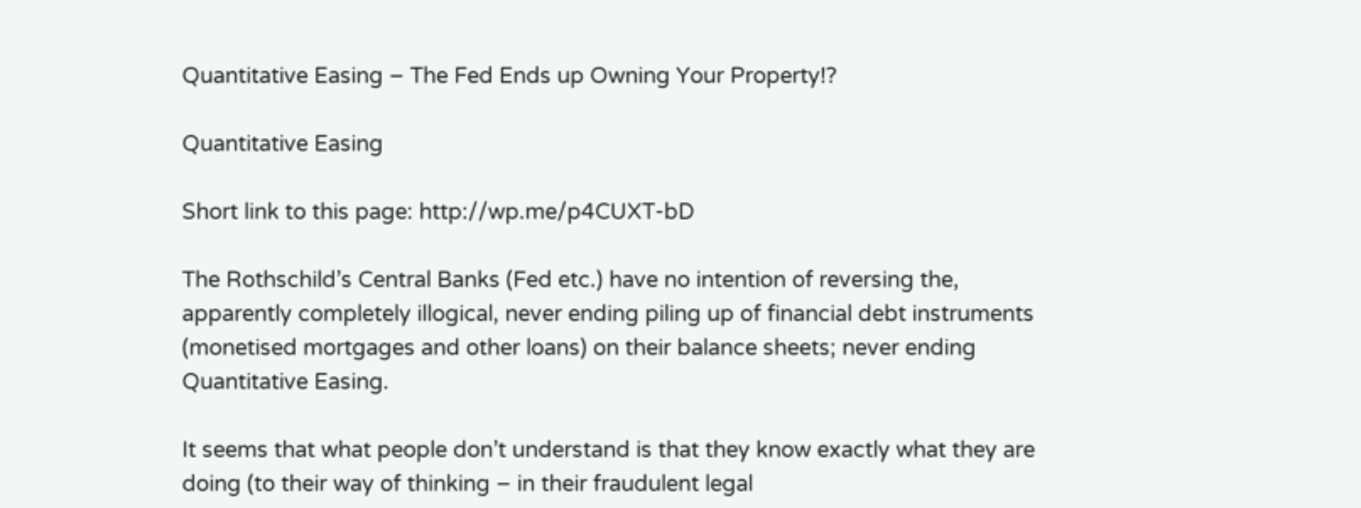Quantitative Easing – The Fed Ends up Owning Your Property!?

Quantitative Easing

Short link to this page: http://wp.me/p4CUXT-bD

The Rothschild’s Central Banks (Fed etc.) have no intention of reversing the, apparently completely illogical, never ending piling up of financial debt instruments (monetised mortgages and other loans) on their balance sheets; never ending Quantitative Easing.

It seems that what people don’t understand is that they know exactly what they are doing (to their way of thinking – in their fraudulent legal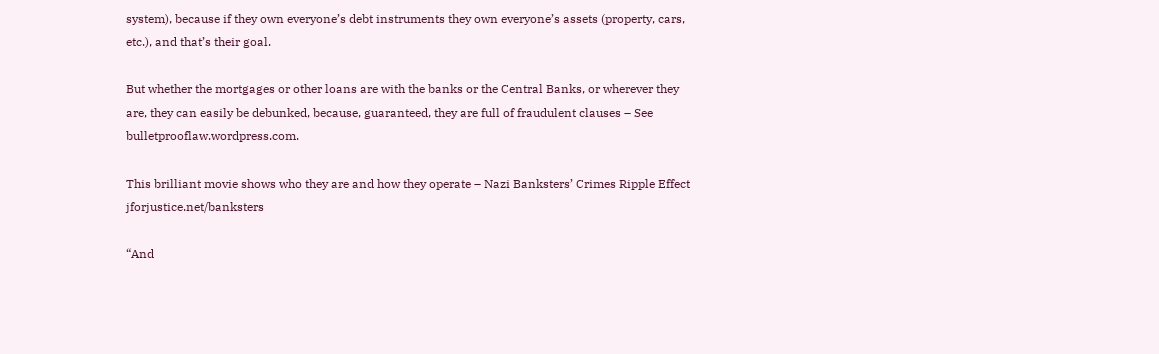system), because if they own everyone’s debt instruments they own everyone’s assets (property, cars, etc.), and that’s their goal.

But whether the mortgages or other loans are with the banks or the Central Banks, or wherever they are, they can easily be debunked, because, guaranteed, they are full of fraudulent clauses – See bulletprooflaw.wordpress.com.

This brilliant movie shows who they are and how they operate – Nazi Banksters’ Crimes Ripple Effect jforjustice.net/banksters

“And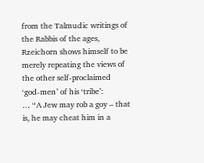from the Talmudic writings of the Rabbis of the ages, Rzeichorn shows himself to be merely repeating the views of the other self-proclaimed ‘god-men’ of his ‘tribe’:
… “A Jew may rob a goy – that is, he may cheat him in a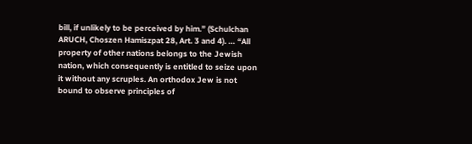bill, if unlikely to be perceived by him.” (Schulchan ARUCH, Choszen Hamiszpat 28, Art. 3 and 4). … “All property of other nations belongs to the Jewish nation, which consequently is entitled to seize upon it without any scruples. An orthodox Jew is not bound to observe principles of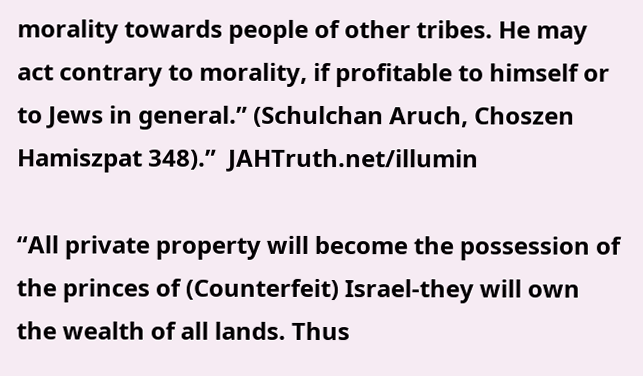morality towards people of other tribes. He may act contrary to morality, if profitable to himself or to Jews in general.” (Schulchan Aruch, Choszen Hamiszpat 348).”  JAHTruth.net/illumin

“All private property will become the possession of the princes of (Counterfeit) Israel-they will own the wealth of all lands. Thus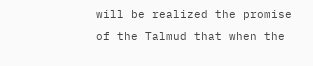will be realized the promise of the Talmud that when the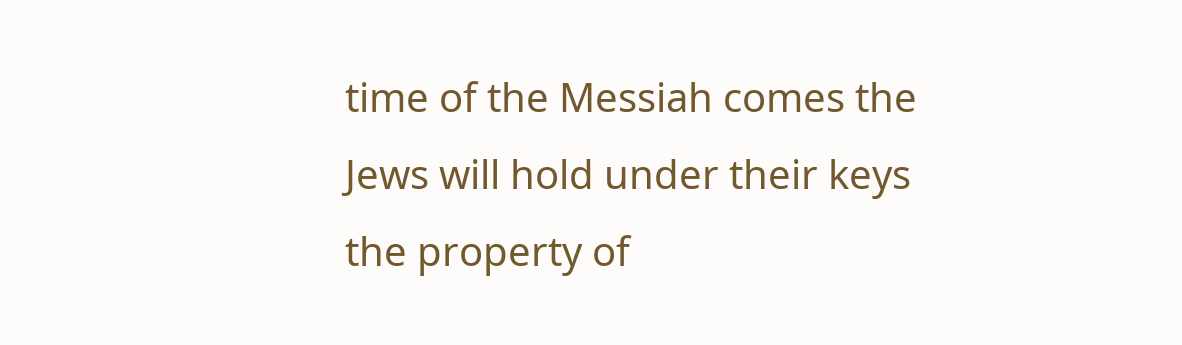time of the Messiah comes the Jews will hold under their keys the property of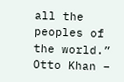all the peoples of the world.” Otto Khan –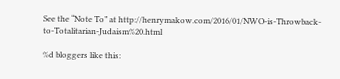See the “Note To” at http://henrymakow.com/2016/01/NWO-is-Throwback-to-Totalitarian-Judaism%20.html

%d bloggers like this: